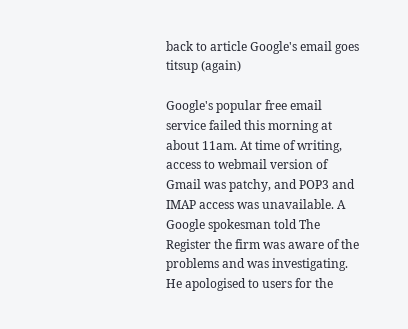back to article Google's email goes titsup (again)

Google's popular free email service failed this morning at about 11am. At time of writing, access to webmail version of Gmail was patchy, and POP3 and IMAP access was unavailable. A Google spokesman told The Register the firm was aware of the problems and was investigating. He apologised to users for the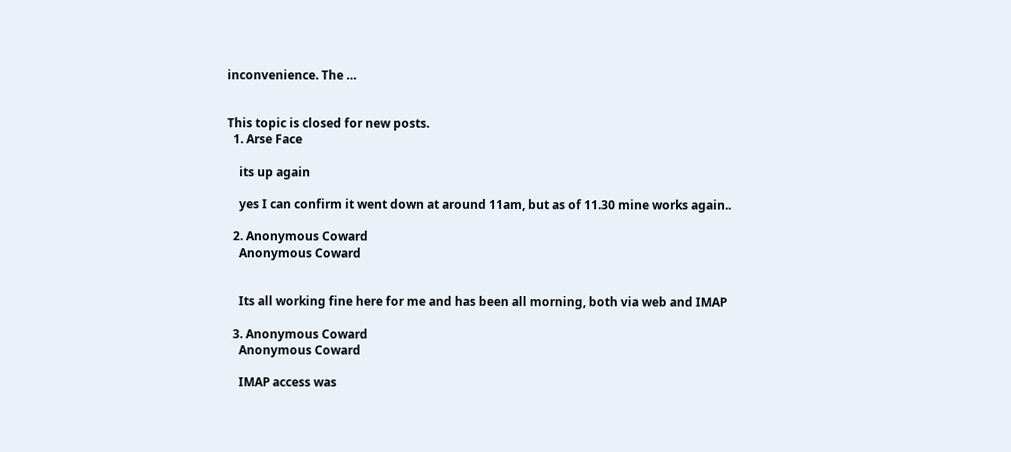inconvenience. The …


This topic is closed for new posts.
  1. Arse Face

    its up again

    yes I can confirm it went down at around 11am, but as of 11.30 mine works again..

  2. Anonymous Coward
    Anonymous Coward


    Its all working fine here for me and has been all morning, both via web and IMAP

  3. Anonymous Coward
    Anonymous Coward

    IMAP access was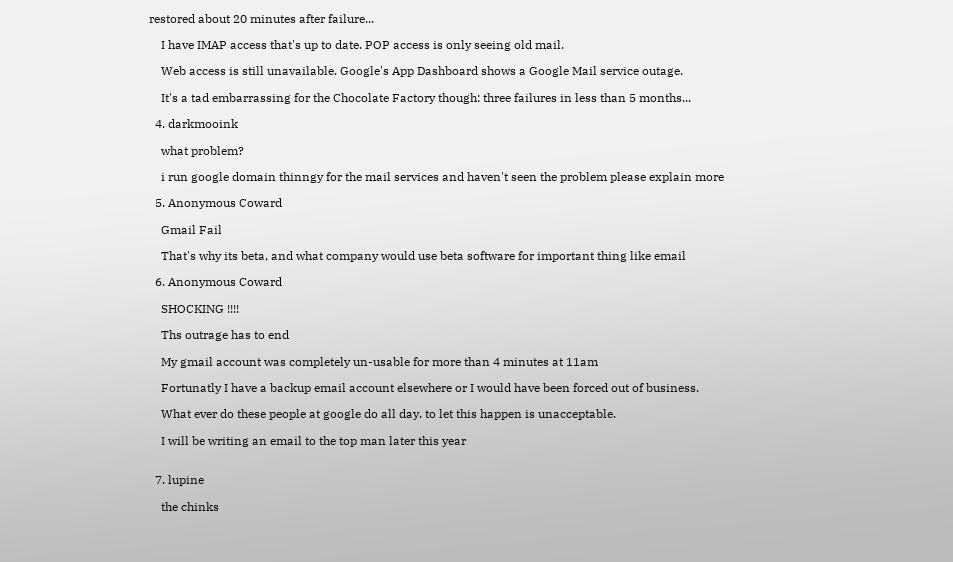restored about 20 minutes after failure...

    I have IMAP access that's up to date. POP access is only seeing old mail.

    Web access is still unavailable. Google's App Dashboard shows a Google Mail service outage.

    It's a tad embarrassing for the Chocolate Factory though: three failures in less than 5 months...

  4. darkmooink

    what problem?

    i run google domain thinngy for the mail services and haven't seen the problem please explain more

  5. Anonymous Coward

    Gmail Fail

    That's why its beta, and what company would use beta software for important thing like email

  6. Anonymous Coward

    SHOCKING !!!!

    Ths outrage has to end

    My gmail account was completely un-usable for more than 4 minutes at 11am

    Fortunatly I have a backup email account elsewhere or I would have been forced out of business.

    What ever do these people at google do all day. to let this happen is unacceptable.

    I will be writing an email to the top man later this year


  7. lupine

    the chinks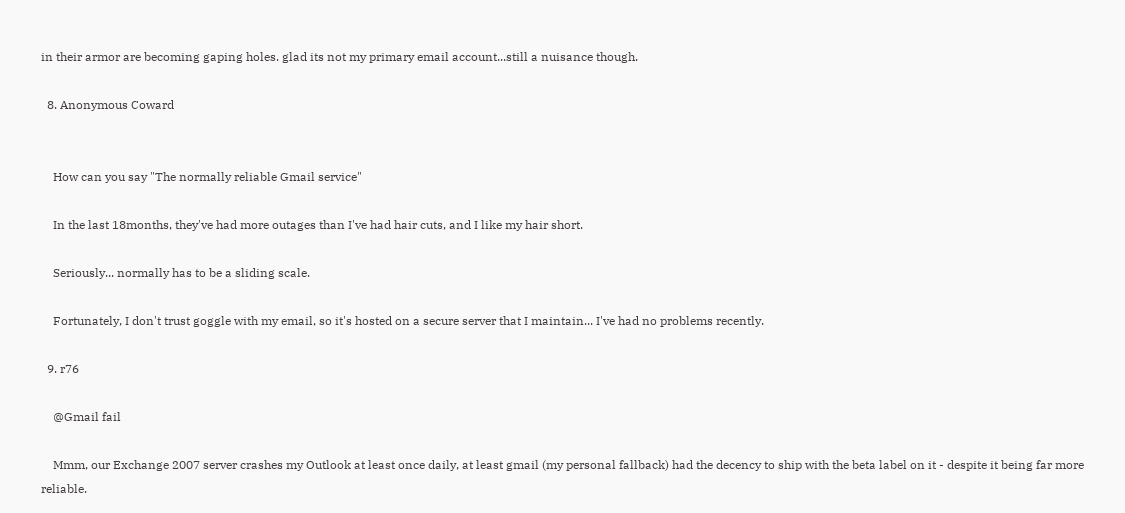in their armor are becoming gaping holes. glad its not my primary email account...still a nuisance though.

  8. Anonymous Coward


    How can you say "The normally reliable Gmail service"

    In the last 18months, they've had more outages than I've had hair cuts, and I like my hair short.

    Seriously... normally has to be a sliding scale.

    Fortunately, I don't trust goggle with my email, so it's hosted on a secure server that I maintain... I've had no problems recently.

  9. r76

    @Gmail fail

    Mmm, our Exchange 2007 server crashes my Outlook at least once daily, at least gmail (my personal fallback) had the decency to ship with the beta label on it - despite it being far more reliable.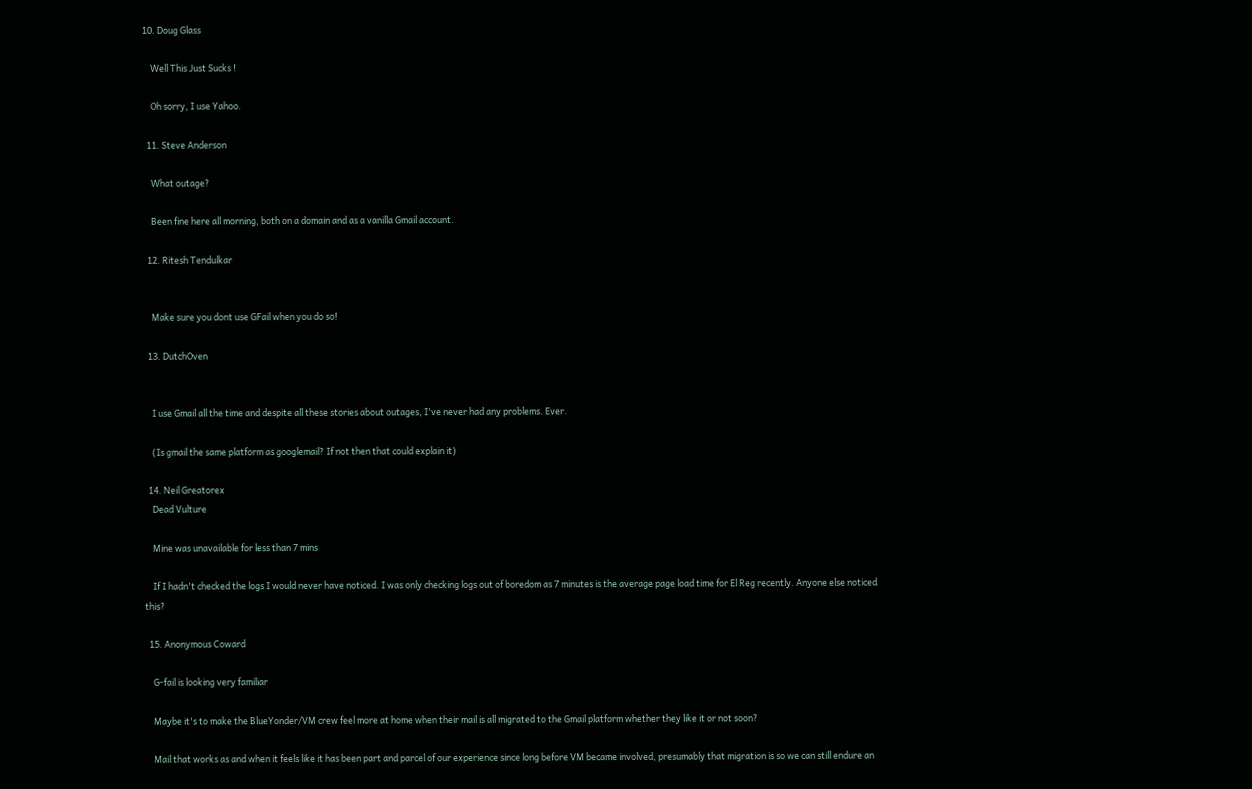10. Doug Glass

    Well This Just Sucks !

    Oh sorry, I use Yahoo.

  11. Steve Anderson

    What outage?

    Been fine here all morning, both on a domain and as a vanilla Gmail account.

  12. Ritesh Tendulkar


    Make sure you dont use GFail when you do so!

  13. DutchOven


    I use Gmail all the time and despite all these stories about outages, I've never had any problems. Ever.

    (Is gmail the same platform as googlemail? If not then that could explain it)

  14. Neil Greatorex
    Dead Vulture

    Mine was unavailable for less than 7 mins

    If I hadn't checked the logs I would never have noticed. I was only checking logs out of boredom as 7 minutes is the average page load time for El Reg recently. Anyone else noticed this?

  15. Anonymous Coward

    G-fail is looking very familiar

    Maybe it's to make the BlueYonder/VM crew feel more at home when their mail is all migrated to the Gmail platform whether they like it or not soon?

    Mail that works as and when it feels like it has been part and parcel of our experience since long before VM became involved, presumably that migration is so we can still endure an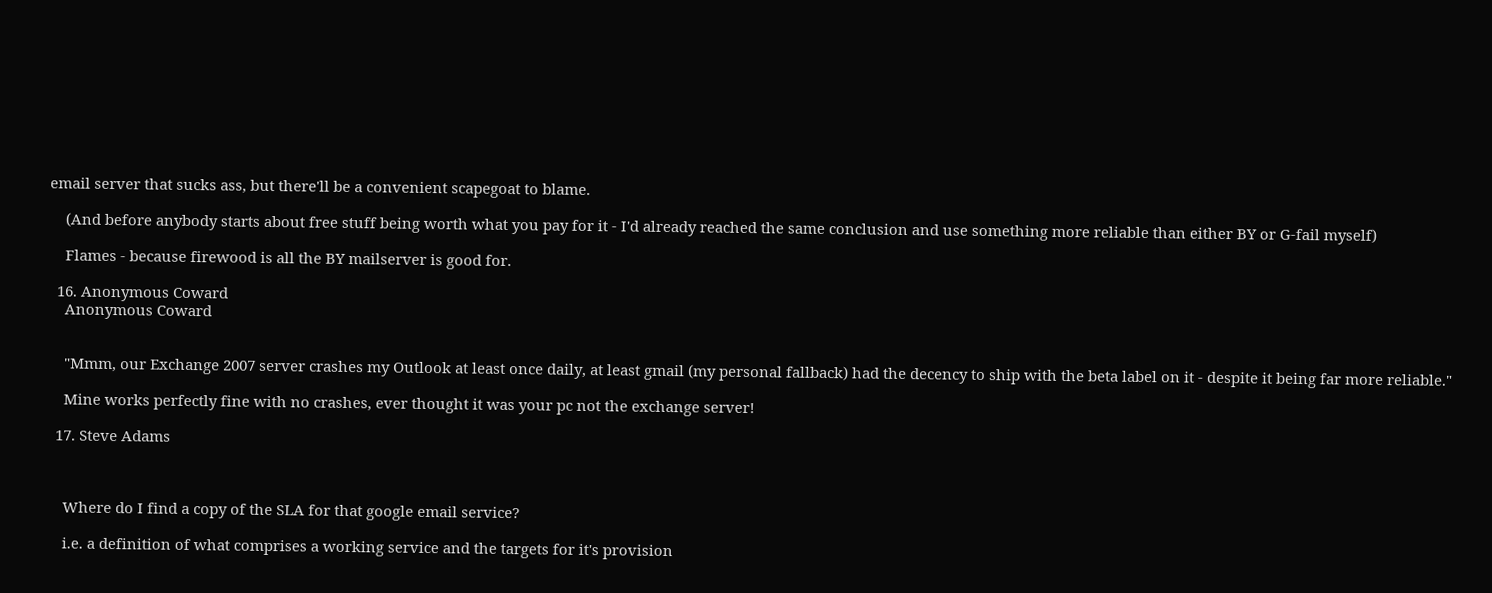email server that sucks ass, but there'll be a convenient scapegoat to blame.

    (And before anybody starts about free stuff being worth what you pay for it - I'd already reached the same conclusion and use something more reliable than either BY or G-fail myself)

    Flames - because firewood is all the BY mailserver is good for.

  16. Anonymous Coward
    Anonymous Coward


    "Mmm, our Exchange 2007 server crashes my Outlook at least once daily, at least gmail (my personal fallback) had the decency to ship with the beta label on it - despite it being far more reliable."

    Mine works perfectly fine with no crashes, ever thought it was your pc not the exchange server!

  17. Steve Adams



    Where do I find a copy of the SLA for that google email service?

    i.e. a definition of what comprises a working service and the targets for it's provision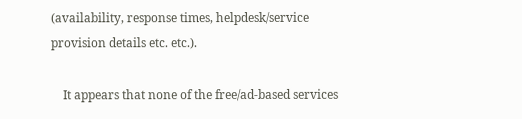(availability, response times, helpdesk/service provision details etc. etc.).

    It appears that none of the free/ad-based services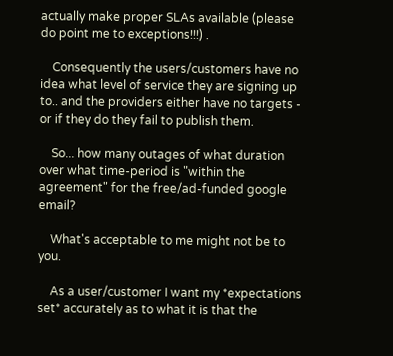actually make proper SLAs available (please do point me to exceptions!!!) .

    Consequently the users/customers have no idea what level of service they are signing up to.. and the providers either have no targets - or if they do they fail to publish them.

    So... how many outages of what duration over what time-period is "within the agreement" for the free/ad-funded google email?

    What's acceptable to me might not be to you.

    As a user/customer I want my *expectations set* accurately as to what it is that the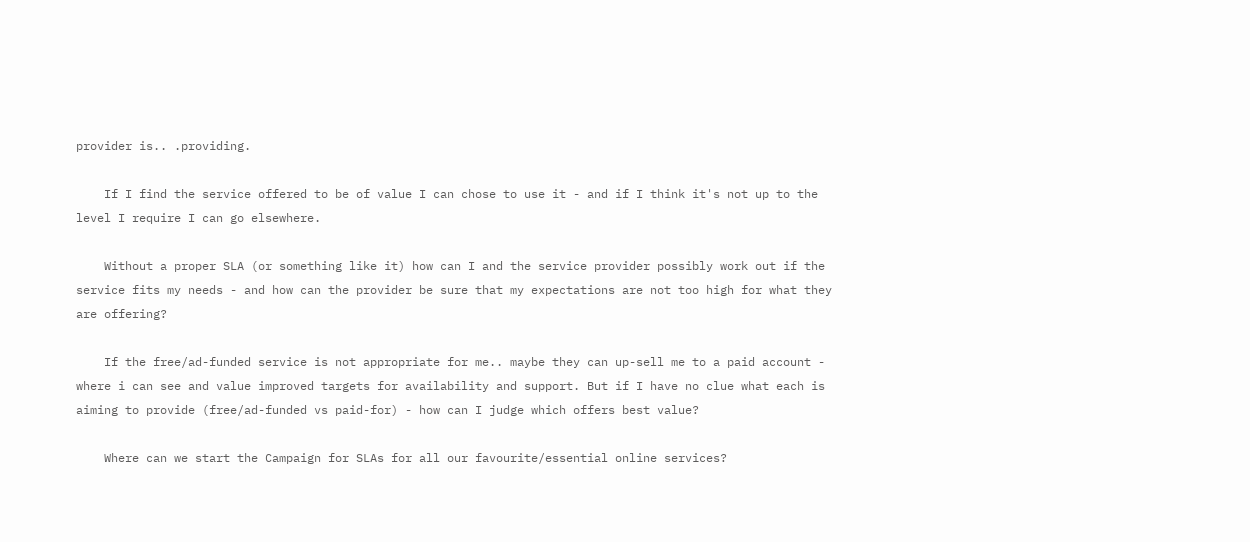provider is.. .providing.

    If I find the service offered to be of value I can chose to use it - and if I think it's not up to the level I require I can go elsewhere.

    Without a proper SLA (or something like it) how can I and the service provider possibly work out if the service fits my needs - and how can the provider be sure that my expectations are not too high for what they are offering?

    If the free/ad-funded service is not appropriate for me.. maybe they can up-sell me to a paid account - where i can see and value improved targets for availability and support. But if I have no clue what each is aiming to provide (free/ad-funded vs paid-for) - how can I judge which offers best value?

    Where can we start the Campaign for SLAs for all our favourite/essential online services?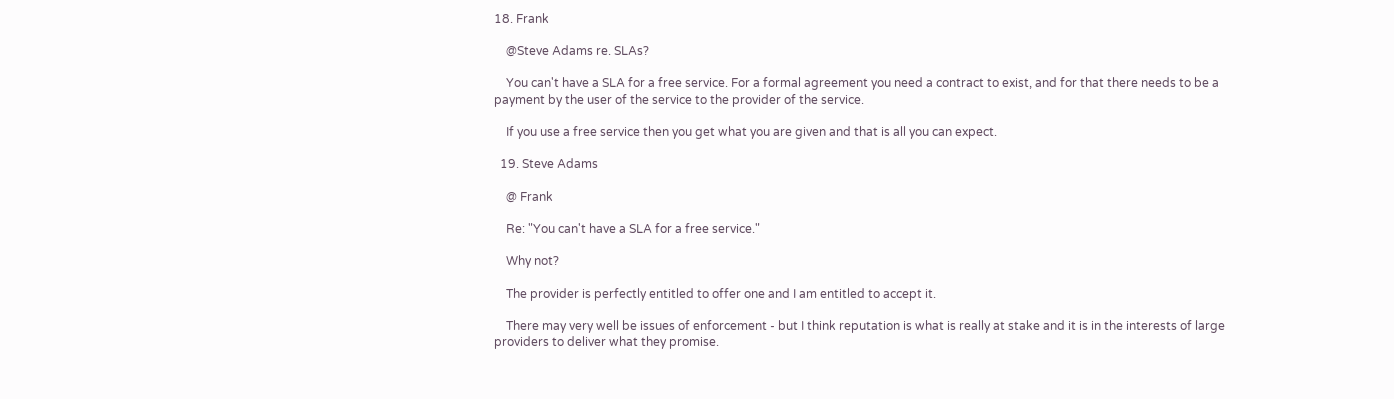18. Frank

    @Steve Adams re. SLAs?

    You can't have a SLA for a free service. For a formal agreement you need a contract to exist, and for that there needs to be a payment by the user of the service to the provider of the service.

    If you use a free service then you get what you are given and that is all you can expect.

  19. Steve Adams

    @ Frank

    Re: "You can't have a SLA for a free service."

    Why not?

    The provider is perfectly entitled to offer one and I am entitled to accept it.

    There may very well be issues of enforcement - but I think reputation is what is really at stake and it is in the interests of large providers to deliver what they promise.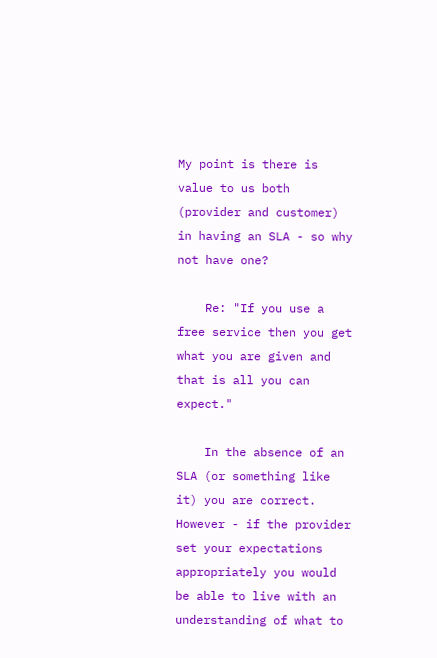My point is there is value to us both (provider and customer) in having an SLA - so why not have one?

    Re: "If you use a free service then you get what you are given and that is all you can expect."

    In the absence of an SLA (or something like it) you are correct. However - if the provider set your expectations appropriately you would be able to live with an understanding of what to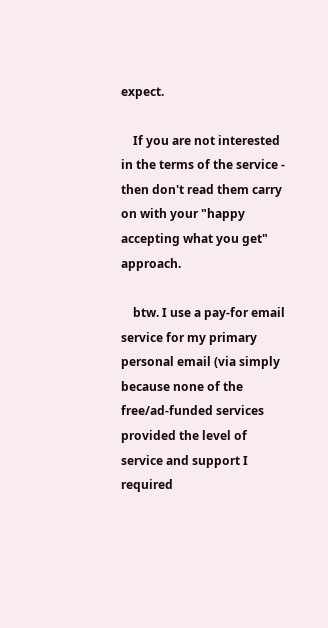expect.

    If you are not interested in the terms of the service - then don't read them carry on with your "happy accepting what you get" approach.

    btw. I use a pay-for email service for my primary personal email (via simply because none of the free/ad-funded services provided the level of service and support I required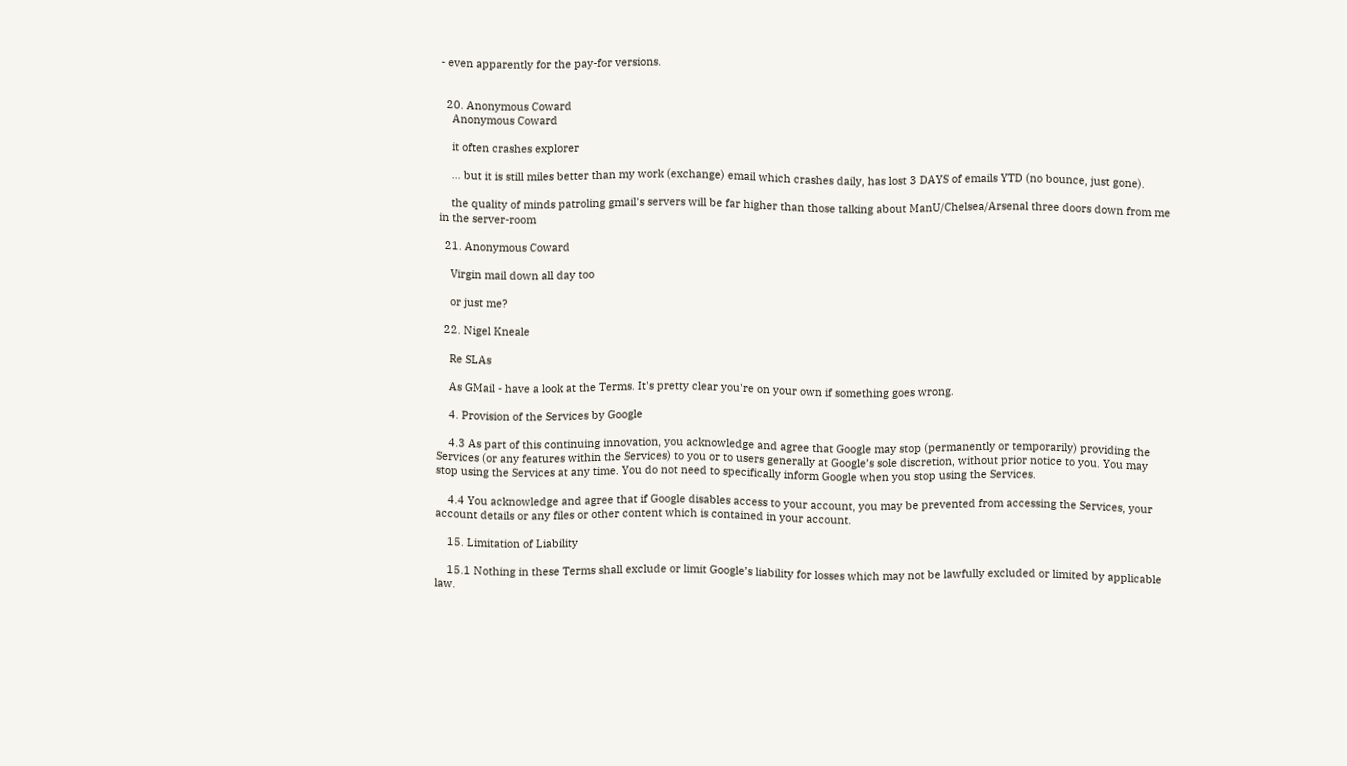- even apparently for the pay-for versions.


  20. Anonymous Coward
    Anonymous Coward

    it often crashes explorer

    ... but it is still miles better than my work (exchange) email which crashes daily, has lost 3 DAYS of emails YTD (no bounce, just gone).

    the quality of minds patroling gmail's servers will be far higher than those talking about ManU/Chelsea/Arsenal three doors down from me in the server-room

  21. Anonymous Coward

    Virgin mail down all day too

    or just me?

  22. Nigel Kneale

    Re SLAs

    As GMail - have a look at the Terms. It's pretty clear you're on your own if something goes wrong.

    4. Provision of the Services by Google

    4.3 As part of this continuing innovation, you acknowledge and agree that Google may stop (permanently or temporarily) providing the Services (or any features within the Services) to you or to users generally at Google’s sole discretion, without prior notice to you. You may stop using the Services at any time. You do not need to specifically inform Google when you stop using the Services.

    4.4 You acknowledge and agree that if Google disables access to your account, you may be prevented from accessing the Services, your account details or any files or other content which is contained in your account.

    15. Limitation of Liability

    15.1 Nothing in these Terms shall exclude or limit Google’s liability for losses which may not be lawfully excluded or limited by applicable law.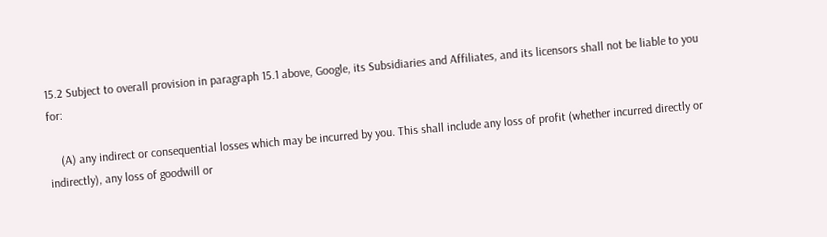15.2 Subject to overall provision in paragraph 15.1 above, Google, its Subsidiaries and Affiliates, and its licensors shall not be liable to you for:

    (A) any indirect or consequential losses which may be incurred by you. This shall include any loss of profit (whether incurred directly or indirectly), any loss of goodwill or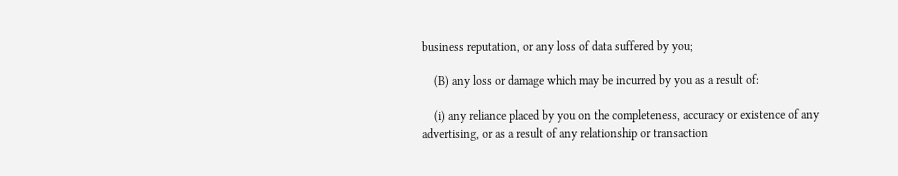business reputation, or any loss of data suffered by you;

    (B) any loss or damage which may be incurred by you as a result of:

    (i) any reliance placed by you on the completeness, accuracy or existence of any advertising, or as a result of any relationship or transaction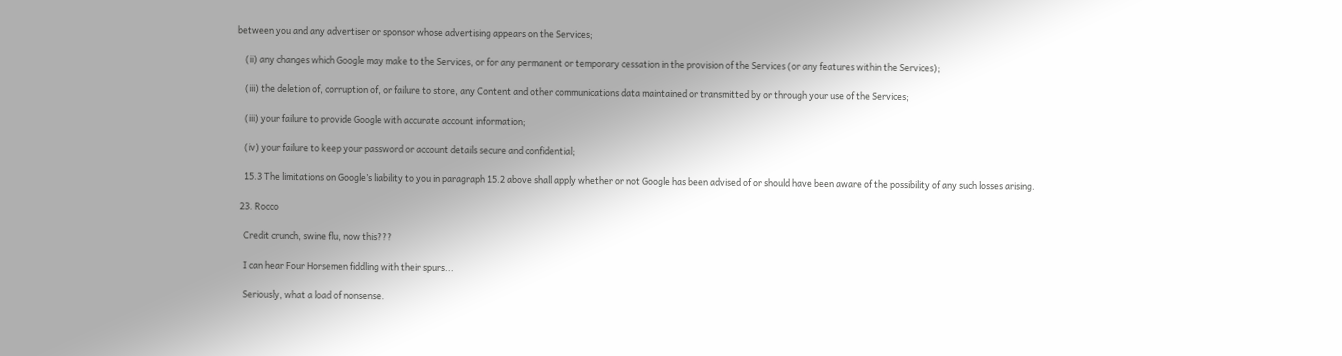between you and any advertiser or sponsor whose advertising appears on the Services;

    (ii) any changes which Google may make to the Services, or for any permanent or temporary cessation in the provision of the Services (or any features within the Services);

    (iii) the deletion of, corruption of, or failure to store, any Content and other communications data maintained or transmitted by or through your use of the Services;

    (iii) your failure to provide Google with accurate account information;

    (iv) your failure to keep your password or account details secure and confidential;

    15.3 The limitations on Google’s liability to you in paragraph 15.2 above shall apply whether or not Google has been advised of or should have been aware of the possibility of any such losses arising.

  23. Rocco

    Credit crunch, swine flu, now this???

    I can hear Four Horsemen fiddling with their spurs...

    Seriously, what a load of nonsense.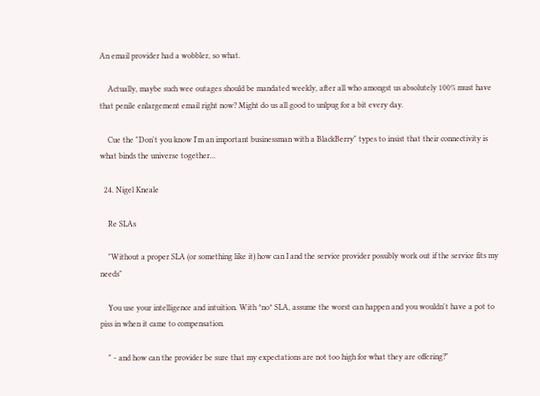An email provider had a wobbler, so what.

    Actually, maybe such wee outages should be mandated weekly, after all who amongst us absolutely 100% must have that penile enlargement email right now? Might do us all good to unlpug for a bit every day.

    Cue the "Don't you know I'm an important businessman with a BlackBerry" types to insist that their connectivity is what binds the universe together...

  24. Nigel Kneale

    Re SLAs

    "Without a proper SLA (or something like it) how can I and the service provider possibly work out if the service fits my needs"

    You use your intelligence and intuition. With *no* SLA, assume the worst can happen and you wouldn't have a pot to piss in when it came to compensation.

    " - and how can the provider be sure that my expectations are not too high for what they are offering?"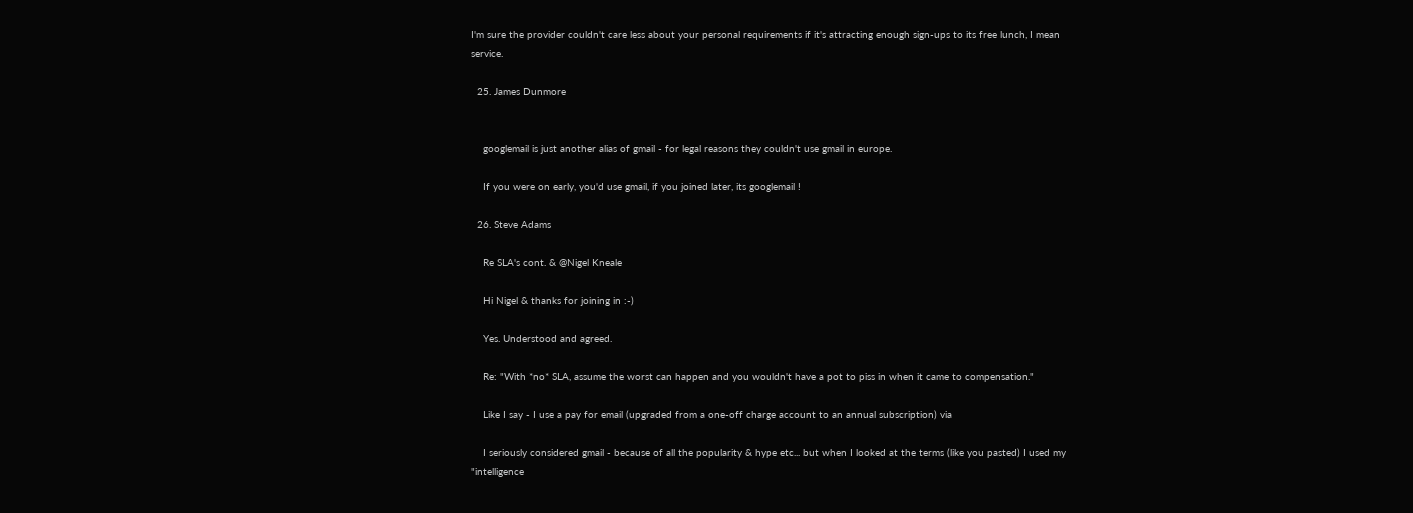I'm sure the provider couldn't care less about your personal requirements if it's attracting enough sign-ups to its free lunch, I mean service.

  25. James Dunmore


    googlemail is just another alias of gmail - for legal reasons they couldn't use gmail in europe.

    If you were on early, you'd use gmail, if you joined later, its googlemail !

  26. Steve Adams

    Re SLA's cont. & @Nigel Kneale

    Hi Nigel & thanks for joining in :-)

    Yes. Understood and agreed.

    Re: "With *no* SLA, assume the worst can happen and you wouldn't have a pot to piss in when it came to compensation."

    Like I say - I use a pay for email (upgraded from a one-off charge account to an annual subscription) via

    I seriously considered gmail - because of all the popularity & hype etc... but when I looked at the terms (like you pasted) I used my "intelligence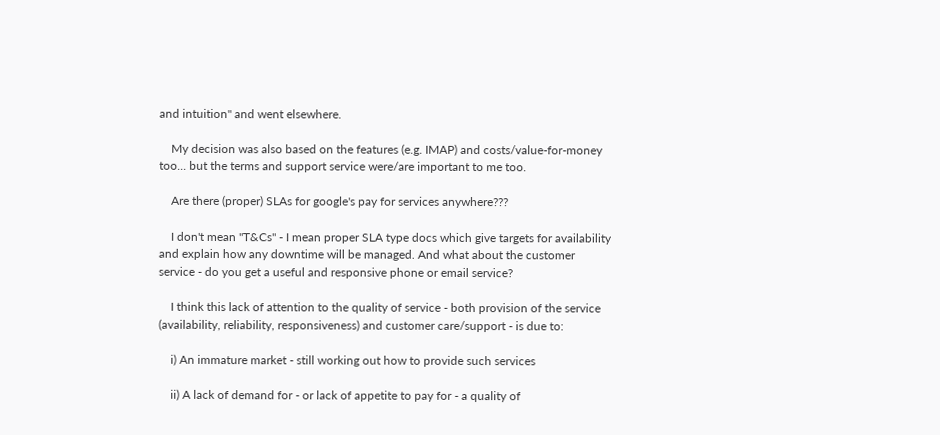and intuition" and went elsewhere.

    My decision was also based on the features (e.g. IMAP) and costs/value-for-money too... but the terms and support service were/are important to me too.

    Are there (proper) SLAs for google's pay for services anywhere???

    I don't mean "T&Cs" - I mean proper SLA type docs which give targets for availability and explain how any downtime will be managed. And what about the customer service - do you get a useful and responsive phone or email service?

    I think this lack of attention to the quality of service - both provision of the service (availability, reliability, responsiveness) and customer care/support - is due to:

    i) An immature market - still working out how to provide such services

    ii) A lack of demand for - or lack of appetite to pay for - a quality of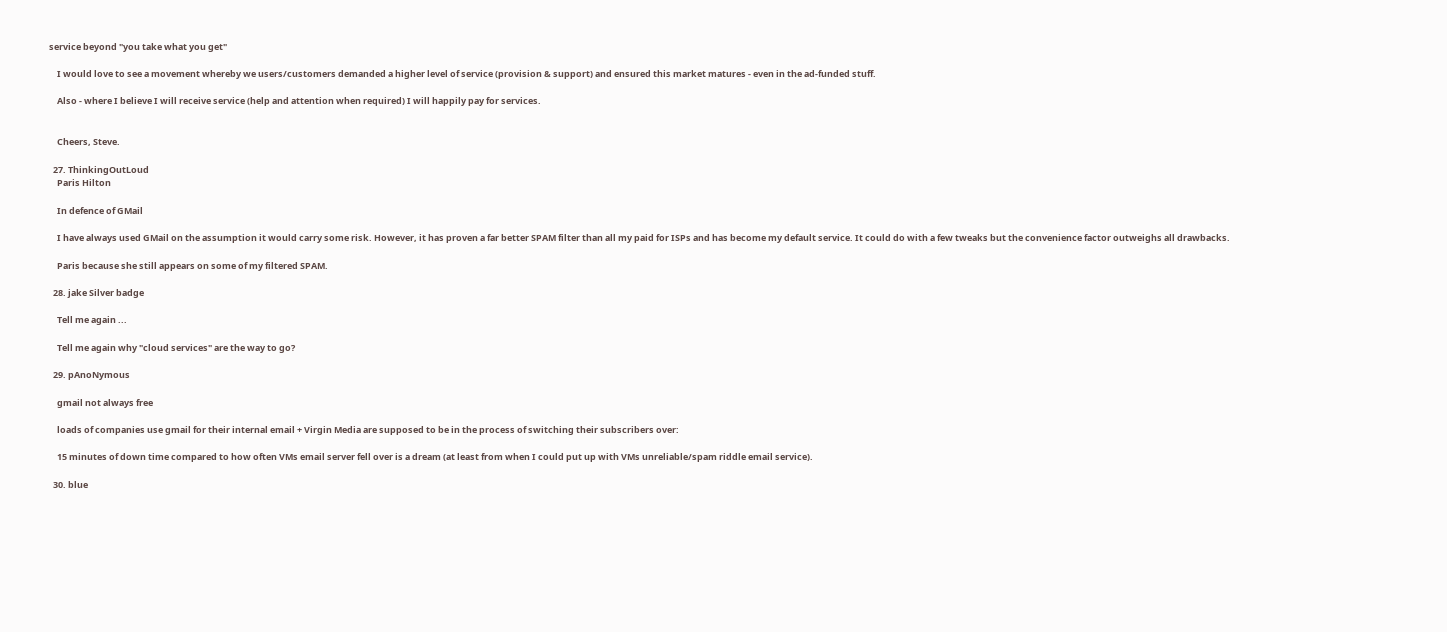service beyond "you take what you get"

    I would love to see a movement whereby we users/customers demanded a higher level of service (provision & support) and ensured this market matures - even in the ad-funded stuff.

    Also - where I believe I will receive service (help and attention when required) I will happily pay for services.


    Cheers, Steve.

  27. ThinkingOutLoud
    Paris Hilton

    In defence of GMail

    I have always used GMail on the assumption it would carry some risk. However, it has proven a far better SPAM filter than all my paid for ISPs and has become my default service. It could do with a few tweaks but the convenience factor outweighs all drawbacks.

    Paris because she still appears on some of my filtered SPAM.

  28. jake Silver badge

    Tell me again ...

    Tell me again why "cloud services" are the way to go?

  29. pAnoNymous

    gmail not always free

    loads of companies use gmail for their internal email + Virgin Media are supposed to be in the process of switching their subscribers over:

    15 minutes of down time compared to how often VMs email server fell over is a dream (at least from when I could put up with VMs unreliable/spam riddle email service).

  30. blue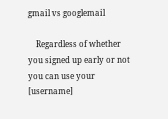gmail vs googlemail

    Regardless of whether you signed up early or not you can use your [username]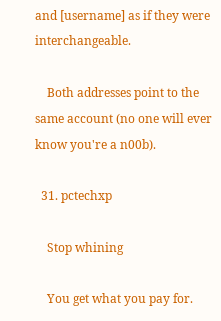and [username] as if they were interchangeable.

    Both addresses point to the same account (no one will ever know you're a n00b).

  31. pctechxp

    Stop whining

    You get what you pay for.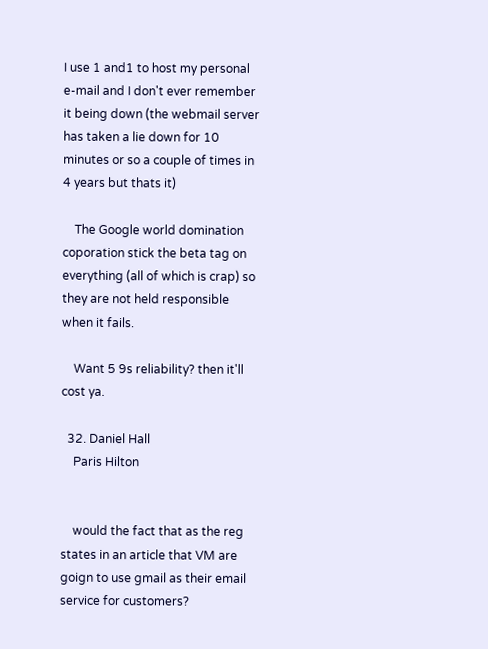I use 1 and1 to host my personal e-mail and I don't ever remember it being down (the webmail server has taken a lie down for 10 minutes or so a couple of times in 4 years but thats it)

    The Google world domination coporation stick the beta tag on everything (all of which is crap) so they are not held responsible when it fails.

    Want 5 9s reliability? then it'll cost ya.

  32. Daniel Hall
    Paris Hilton


    would the fact that as the reg states in an article that VM are goign to use gmail as their email service for customers?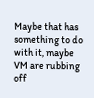Maybe that has something to do with it, maybe VM are rubbing off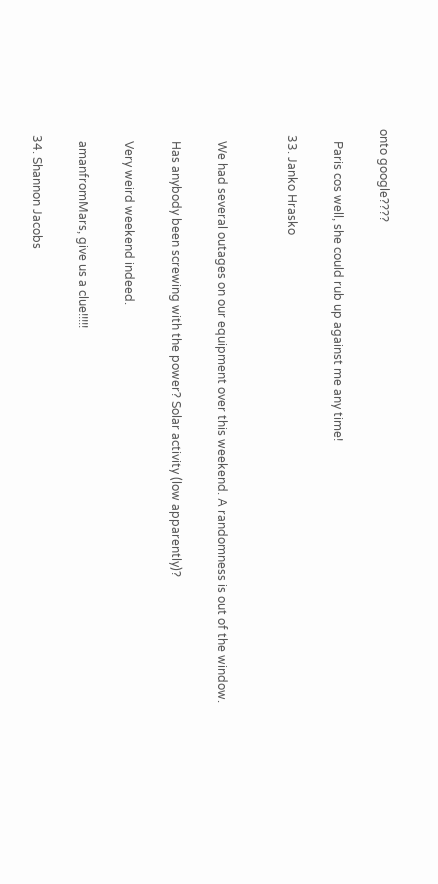onto google????

    Paris cos well, she could rub up against me any time!

  33. Janko Hrasko


    We had several outages on our equipment over this weekend. A randomness is out of the window.

    Has anybody been screwing with the power? Solar activity (low apparently)?

    Very weird weekend indeed.

    amanfromMars, give us a clue!!!!!

  34. Shannon Jacobs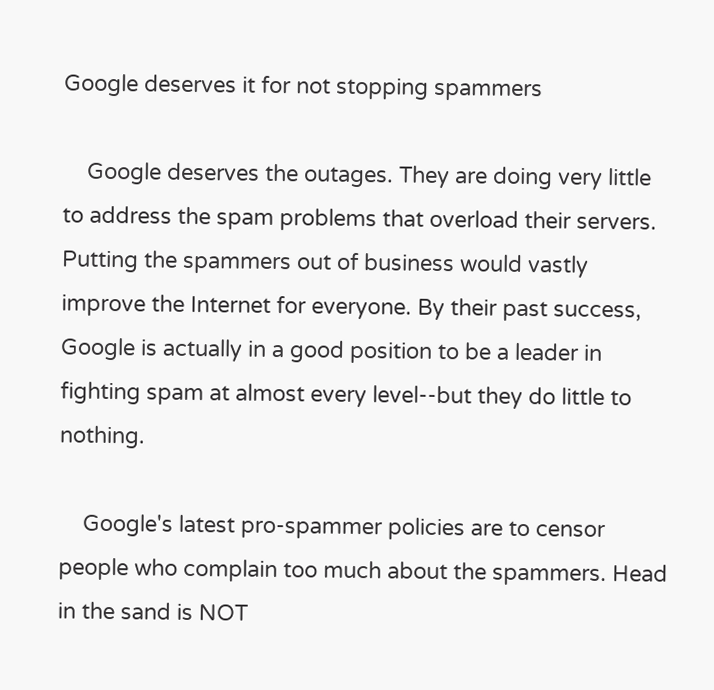Google deserves it for not stopping spammers

    Google deserves the outages. They are doing very little to address the spam problems that overload their servers. Putting the spammers out of business would vastly improve the Internet for everyone. By their past success, Google is actually in a good position to be a leader in fighting spam at almost every level--but they do little to nothing.

    Google's latest pro-spammer policies are to censor people who complain too much about the spammers. Head in the sand is NOT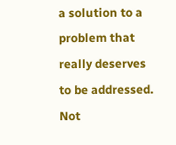a solution to a problem that really deserves to be addressed. Not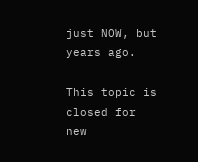just NOW, but years ago.

This topic is closed for new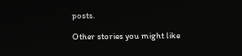posts.

Other stories you might like